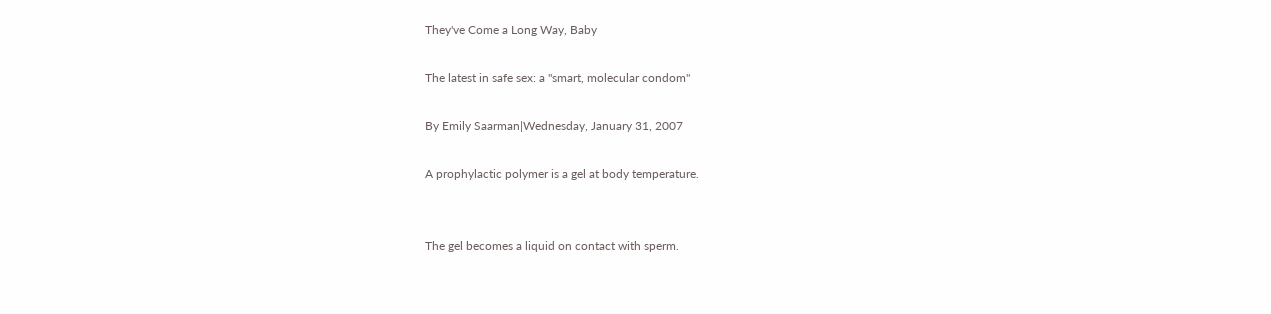They've Come a Long Way, Baby

The latest in safe sex: a "smart, molecular condom"

By Emily Saarman|Wednesday, January 31, 2007

A prophylactic polymer is a gel at body temperature.


The gel becomes a liquid on contact with sperm.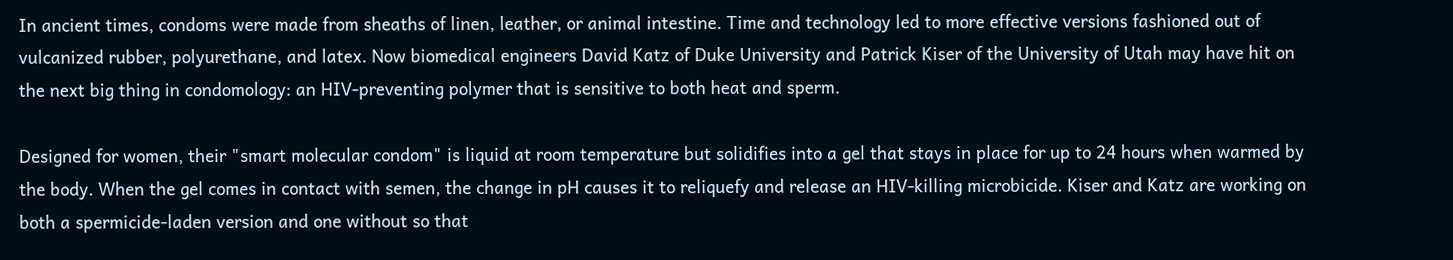In ancient times, condoms were made from sheaths of linen, leather, or animal intestine. Time and technology led to more effective versions fashioned out of vulcanized rubber, polyurethane, and latex. Now biomedical engineers David Katz of Duke University and Patrick Kiser of the University of Utah may have hit on the next big thing in condomology: an HIV-preventing polymer that is sensitive to both heat and sperm.

Designed for women, their "smart molecular condom" is liquid at room temperature but solidifies into a gel that stays in place for up to 24 hours when warmed by the body. When the gel comes in contact with semen, the change in pH causes it to reliquefy and release an HIV-killing microbicide. Kiser and Katz are working on both a spermicide-laden version and one without so that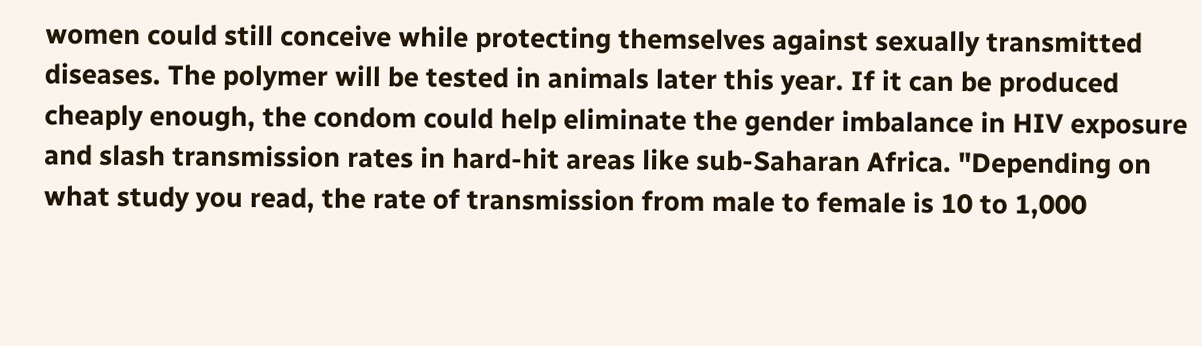women could still conceive while protecting themselves against sexually transmitted diseases. The polymer will be tested in animals later this year. If it can be produced cheaply enough, the condom could help eliminate the gender imbalance in HIV exposure and slash transmission rates in hard-hit areas like sub-Saharan Africa. "Depending on what study you read, the rate of transmission from male to female is 10 to 1,000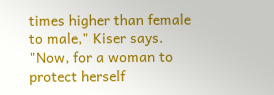times higher than female to male," Kiser says. "Now, for a woman to protect herself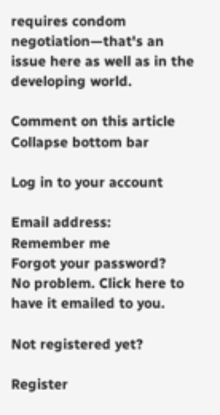requires condom negotiation—that's an issue here as well as in the developing world.

Comment on this article
Collapse bottom bar

Log in to your account

Email address:
Remember me
Forgot your password?
No problem. Click here to have it emailed to you.

Not registered yet?

Register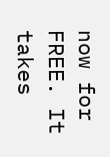now for FREE. It takes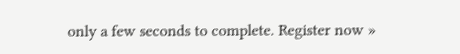only a few seconds to complete. Register now »